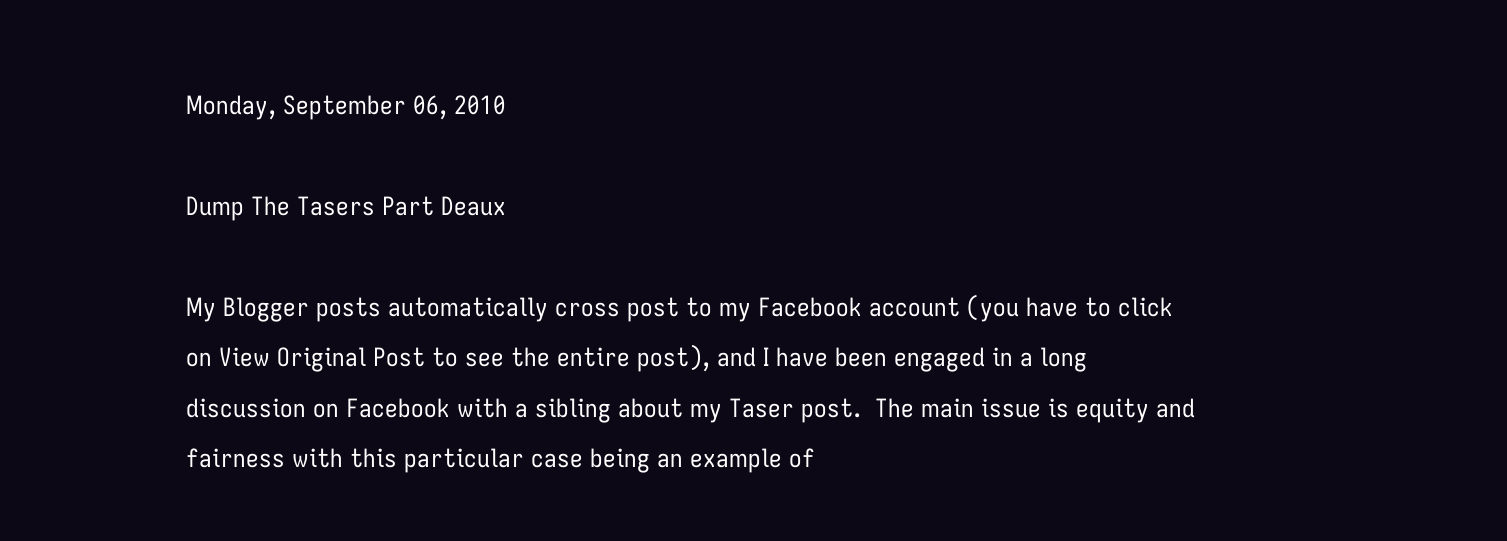Monday, September 06, 2010

Dump The Tasers Part Deaux

My Blogger posts automatically cross post to my Facebook account (you have to click on View Original Post to see the entire post), and I have been engaged in a long discussion on Facebook with a sibling about my Taser post.  The main issue is equity and fairness with this particular case being an example of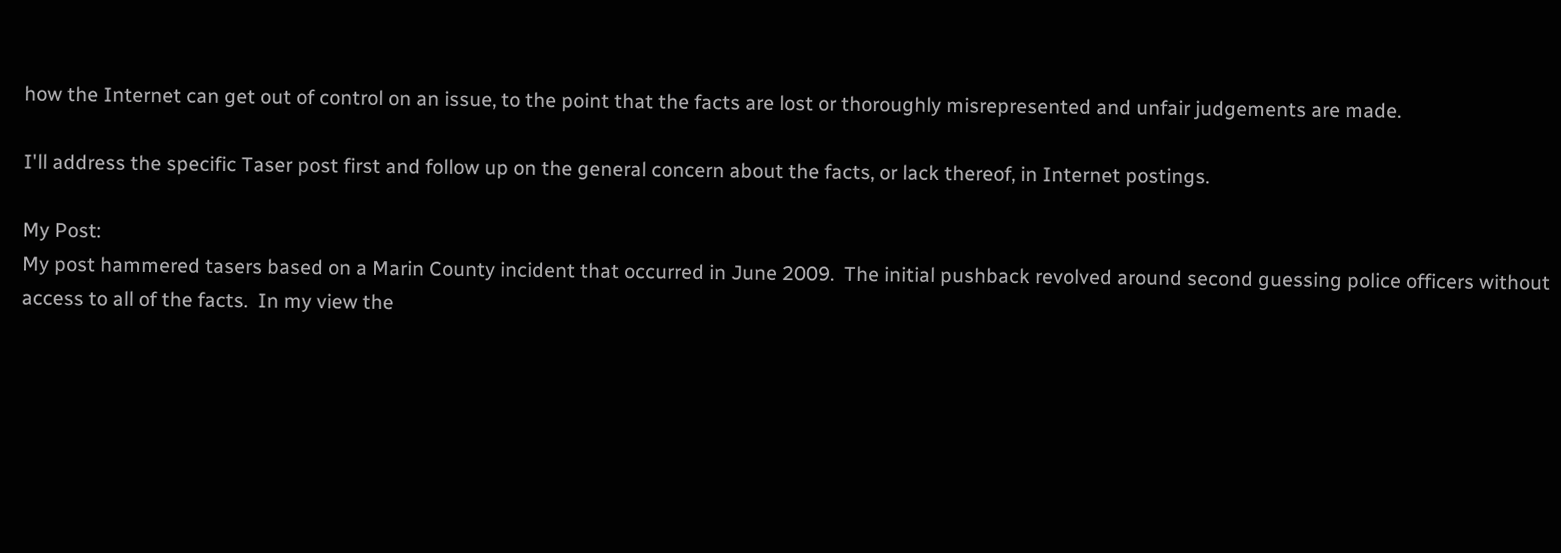how the Internet can get out of control on an issue, to the point that the facts are lost or thoroughly misrepresented and unfair judgements are made.

I'll address the specific Taser post first and follow up on the general concern about the facts, or lack thereof, in Internet postings.

My Post:
My post hammered tasers based on a Marin County incident that occurred in June 2009.  The initial pushback revolved around second guessing police officers without access to all of the facts.  In my view the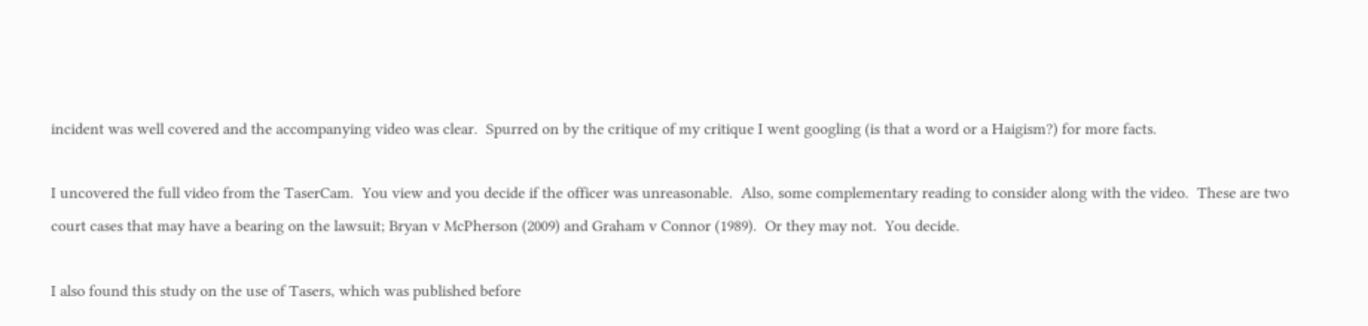incident was well covered and the accompanying video was clear.  Spurred on by the critique of my critique I went googling (is that a word or a Haigism?) for more facts.

I uncovered the full video from the TaserCam.  You view and you decide if the officer was unreasonable.  Also, some complementary reading to consider along with the video.  These are two court cases that may have a bearing on the lawsuit; Bryan v McPherson (2009) and Graham v Connor (1989).  Or they may not.  You decide.

I also found this study on the use of Tasers, which was published before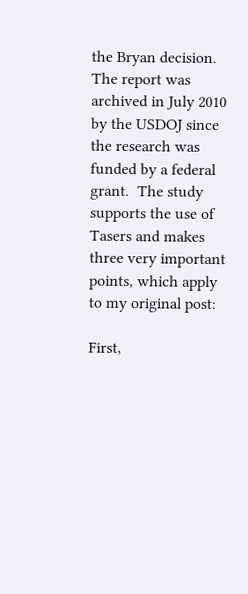the Bryan decision.  The report was archived in July 2010 by the USDOJ since the research was funded by a federal grant.  The study supports the use of Tasers and makes three very important points, which apply to my original post:

First,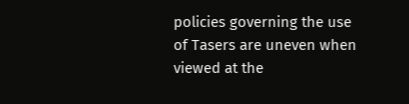policies governing the use of Tasers are uneven when viewed at the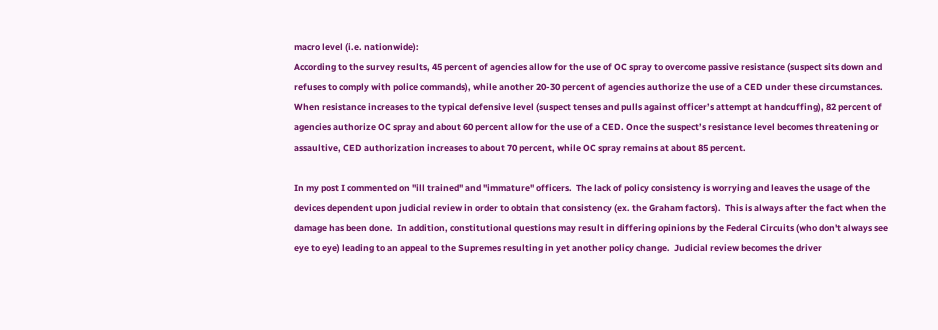macro level (i.e. nationwide):
According to the survey results, 45 percent of agencies allow for the use of OC spray to overcome passive resistance (suspect sits down and refuses to comply with police commands), while another 20-30 percent of agencies authorize the use of a CED under these circumstances. When resistance increases to the typical defensive level (suspect tenses and pulls against officer’s attempt at handcuffing), 82 percent of agencies authorize OC spray and about 60 percent allow for the use of a CED. Once the suspect’s resistance level becomes threatening or assaultive, CED authorization increases to about 70 percent, while OC spray remains at about 85 percent.

In my post I commented on "ill trained" and "immature" officers.  The lack of policy consistency is worrying and leaves the usage of the devices dependent upon judicial review in order to obtain that consistency (ex. the Graham factors).  This is always after the fact when the damage has been done.  In addition, constitutional questions may result in differing opinions by the Federal Circuits (who don't always see eye to eye) leading to an appeal to the Supremes resulting in yet another policy change.  Judicial review becomes the driver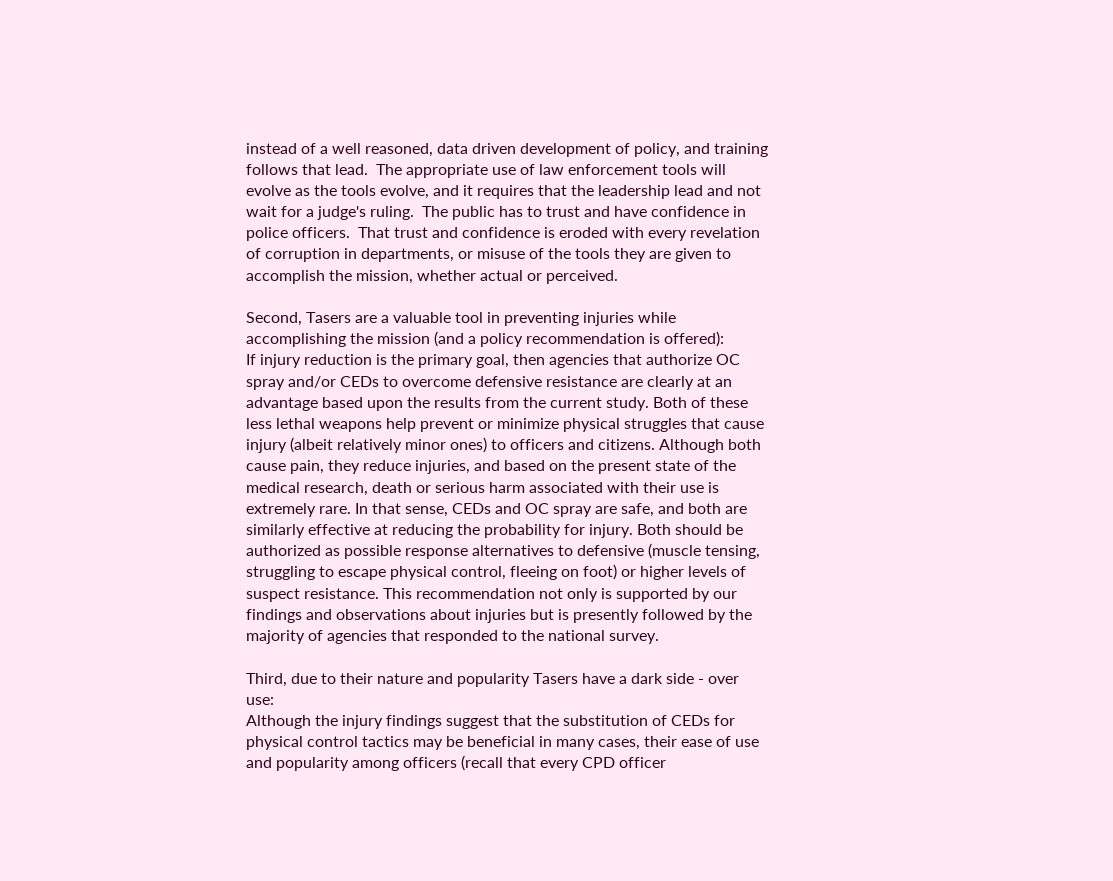instead of a well reasoned, data driven development of policy, and training follows that lead.  The appropriate use of law enforcement tools will evolve as the tools evolve, and it requires that the leadership lead and not wait for a judge's ruling.  The public has to trust and have confidence in police officers.  That trust and confidence is eroded with every revelation of corruption in departments, or misuse of the tools they are given to accomplish the mission, whether actual or perceived.

Second, Tasers are a valuable tool in preventing injuries while accomplishing the mission (and a policy recommendation is offered):
If injury reduction is the primary goal, then agencies that authorize OC spray and/or CEDs to overcome defensive resistance are clearly at an advantage based upon the results from the current study. Both of these less lethal weapons help prevent or minimize physical struggles that cause injury (albeit relatively minor ones) to officers and citizens. Although both cause pain, they reduce injuries, and based on the present state of the medical research, death or serious harm associated with their use is extremely rare. In that sense, CEDs and OC spray are safe, and both are similarly effective at reducing the probability for injury. Both should be authorized as possible response alternatives to defensive (muscle tensing, struggling to escape physical control, fleeing on foot) or higher levels of suspect resistance. This recommendation not only is supported by our findings and observations about injuries but is presently followed by the majority of agencies that responded to the national survey.

Third, due to their nature and popularity Tasers have a dark side - over use:
Although the injury findings suggest that the substitution of CEDs for physical control tactics may be beneficial in many cases, their ease of use and popularity among officers (recall that every CPD officer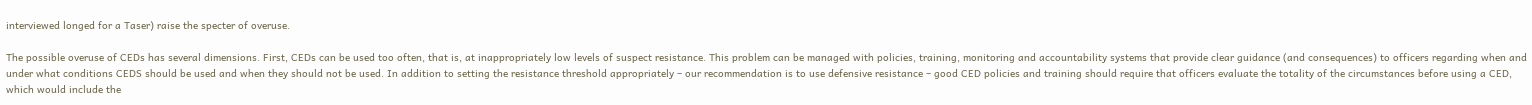interviewed longed for a Taser) raise the specter of overuse.

The possible overuse of CEDs has several dimensions. First, CEDs can be used too often, that is, at inappropriately low levels of suspect resistance. This problem can be managed with policies, training, monitoring and accountability systems that provide clear guidance (and consequences) to officers regarding when and under what conditions CEDS should be used and when they should not be used. In addition to setting the resistance threshold appropriately – our recommendation is to use defensive resistance – good CED policies and training should require that officers evaluate the totality of the circumstances before using a CED, which would include the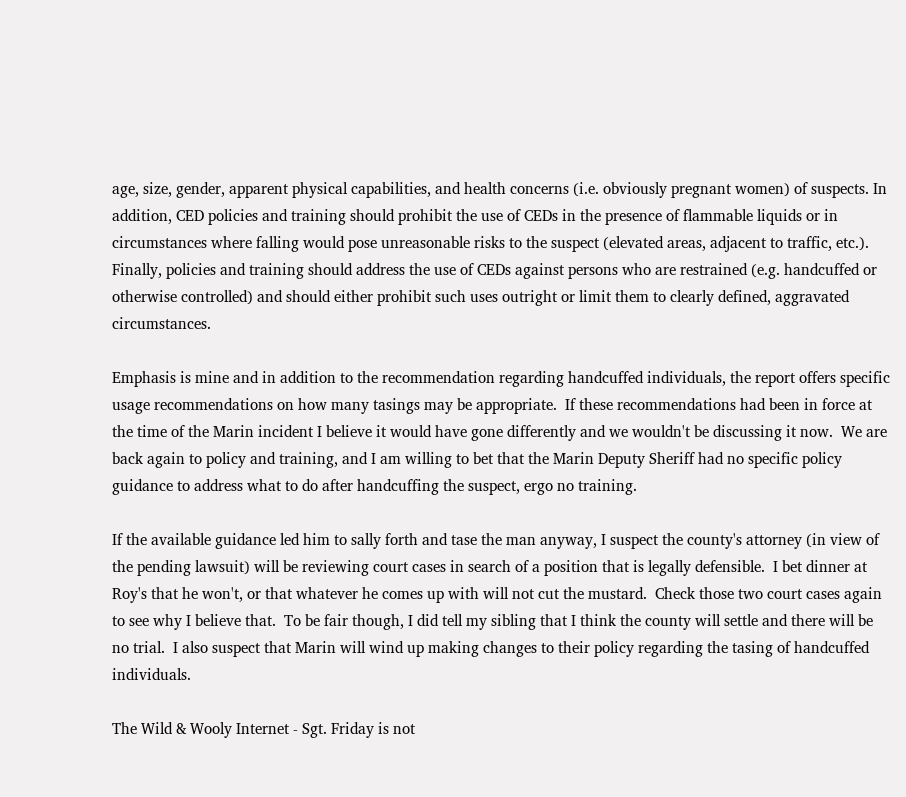age, size, gender, apparent physical capabilities, and health concerns (i.e. obviously pregnant women) of suspects. In addition, CED policies and training should prohibit the use of CEDs in the presence of flammable liquids or in circumstances where falling would pose unreasonable risks to the suspect (elevated areas, adjacent to traffic, etc.). Finally, policies and training should address the use of CEDs against persons who are restrained (e.g. handcuffed or otherwise controlled) and should either prohibit such uses outright or limit them to clearly defined, aggravated circumstances.

Emphasis is mine and in addition to the recommendation regarding handcuffed individuals, the report offers specific usage recommendations on how many tasings may be appropriate.  If these recommendations had been in force at the time of the Marin incident I believe it would have gone differently and we wouldn't be discussing it now.  We are back again to policy and training, and I am willing to bet that the Marin Deputy Sheriff had no specific policy guidance to address what to do after handcuffing the suspect, ergo no training.

If the available guidance led him to sally forth and tase the man anyway, I suspect the county's attorney (in view of the pending lawsuit) will be reviewing court cases in search of a position that is legally defensible.  I bet dinner at Roy's that he won't, or that whatever he comes up with will not cut the mustard.  Check those two court cases again to see why I believe that.  To be fair though, I did tell my sibling that I think the county will settle and there will be no trial.  I also suspect that Marin will wind up making changes to their policy regarding the tasing of handcuffed individuals.

The Wild & Wooly Internet - Sgt. Friday is not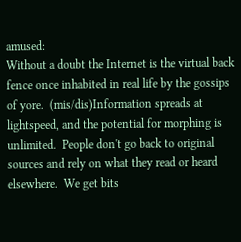amused:
Without a doubt the Internet is the virtual back fence once inhabited in real life by the gossips of yore.  (mis/dis)Information spreads at lightspeed, and the potential for morphing is unlimited.  People don't go back to original sources and rely on what they read or heard elsewhere.  We get bits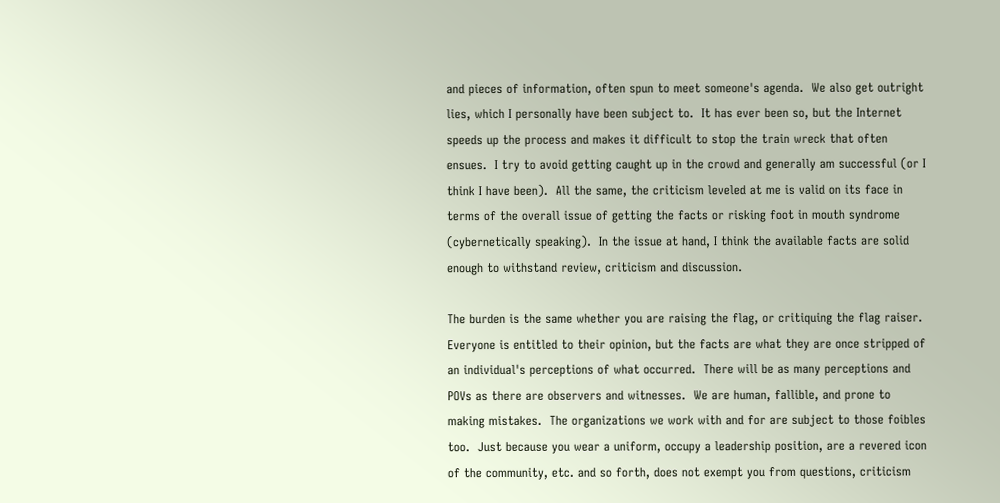and pieces of information, often spun to meet someone's agenda.  We also get outright lies, which I personally have been subject to.  It has ever been so, but the Internet speeds up the process and makes it difficult to stop the train wreck that often ensues.  I try to avoid getting caught up in the crowd and generally am successful (or I think I have been).  All the same, the criticism leveled at me is valid on its face in terms of the overall issue of getting the facts or risking foot in mouth syndrome (cybernetically speaking).  In the issue at hand, I think the available facts are solid enough to withstand review, criticism and discussion.

The burden is the same whether you are raising the flag, or critiquing the flag raiser.  Everyone is entitled to their opinion, but the facts are what they are once stripped of an individual's perceptions of what occurred.  There will be as many perceptions and POVs as there are observers and witnesses.  We are human, fallible, and prone to making mistakes.  The organizations we work with and for are subject to those foibles too.  Just because you wear a uniform, occupy a leadership position, are a revered icon of the community, etc. and so forth, does not exempt you from questions, criticism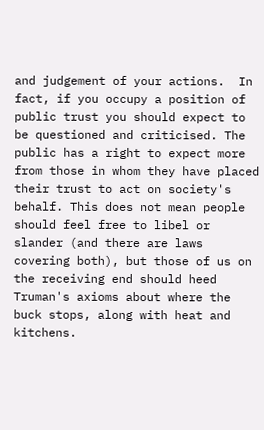and judgement of your actions.  In fact, if you occupy a position of public trust you should expect to be questioned and criticised. The public has a right to expect more from those in whom they have placed their trust to act on society's behalf. This does not mean people should feel free to libel or slander (and there are laws covering both), but those of us on the receiving end should heed Truman's axioms about where the buck stops, along with heat and kitchens.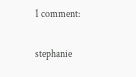1 comment:

stephanie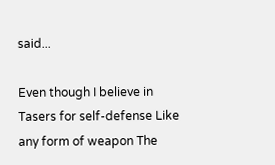said...

Even though I believe in Tasers for self-defense Like any form of weapon The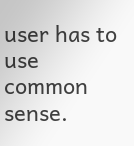user has to use common sense.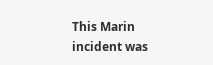This Marin incident was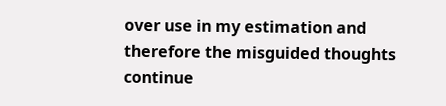over use in my estimation and therefore the misguided thoughts continue